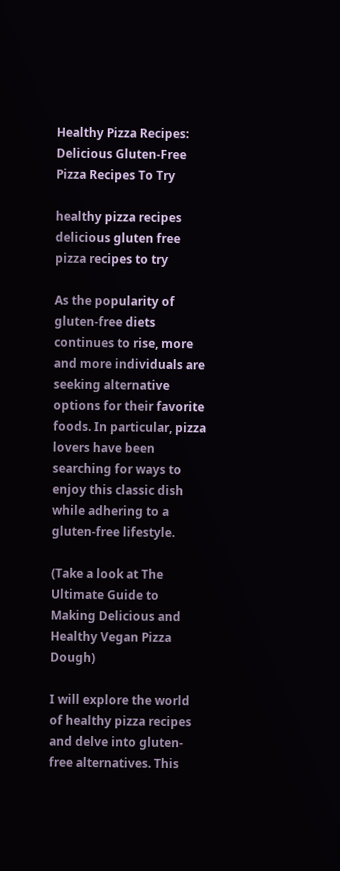Healthy Pizza Recipes: Delicious Gluten-Free Pizza Recipes To Try

healthy pizza recipes delicious gluten free pizza recipes to try

As the popularity of gluten-free diets continues to rise, more and more individuals are seeking alternative options for their favorite foods. In particular, pizza lovers have been searching for ways to enjoy this classic dish while adhering to a gluten-free lifestyle.

(Take a look at The Ultimate Guide to Making Delicious and Healthy Vegan Pizza Dough)

I will explore the world of healthy pizza recipes and delve into gluten-free alternatives. This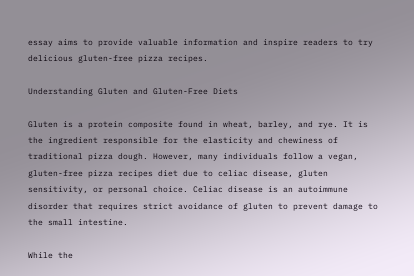essay aims to provide valuable information and inspire readers to try delicious gluten-free pizza recipes.

Understanding Gluten and Gluten-Free Diets

Gluten is a protein composite found in wheat, barley, and rye. It is the ingredient responsible for the elasticity and chewiness of traditional pizza dough. However, many individuals follow a vegan, gluten-free pizza recipes diet due to celiac disease, gluten sensitivity, or personal choice. Celiac disease is an autoimmune disorder that requires strict avoidance of gluten to prevent damage to the small intestine.

While the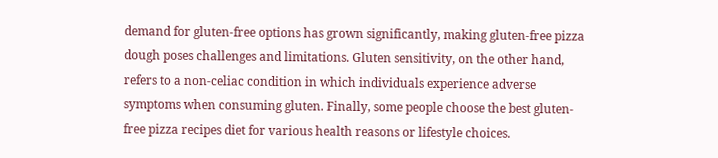demand for gluten-free options has grown significantly, making gluten-free pizza dough poses challenges and limitations. Gluten sensitivity, on the other hand, refers to a non-celiac condition in which individuals experience adverse symptoms when consuming gluten. Finally, some people choose the best gluten-free pizza recipes diet for various health reasons or lifestyle choices.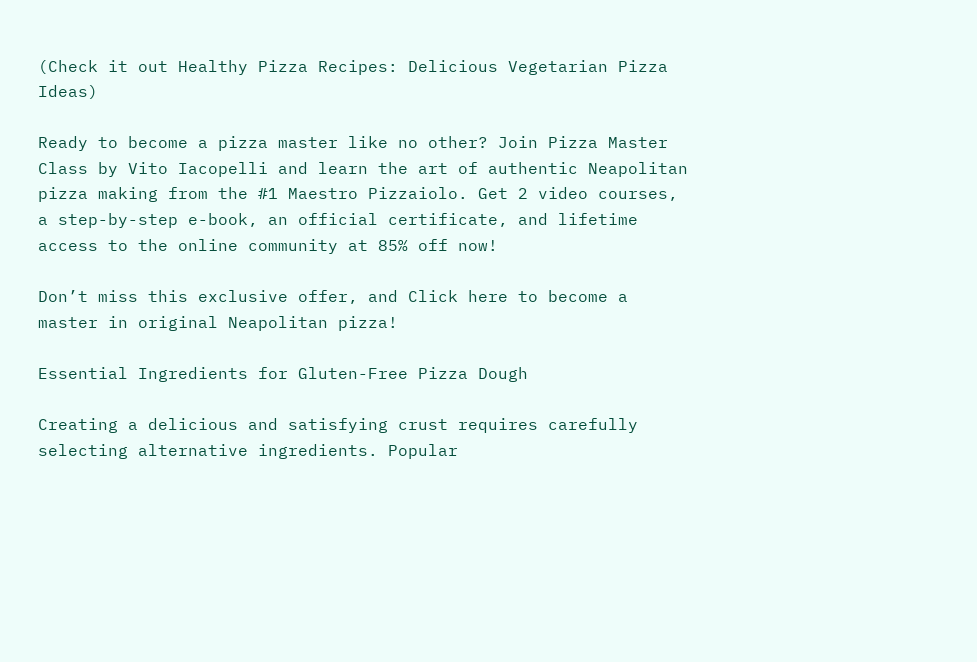(Check it out Healthy Pizza Recipes: Delicious Vegetarian Pizza Ideas)

Ready to become a pizza master like no other? Join Pizza Master Class by Vito Iacopelli and learn the art of authentic Neapolitan pizza making from the #1 Maestro Pizzaiolo. Get 2 video courses, a step-by-step e-book, an official certificate, and lifetime access to the online community at 85% off now!

Don’t miss this exclusive offer, and Click here to become a master in original Neapolitan pizza!

Essential Ingredients for Gluten-Free Pizza Dough

Creating a delicious and satisfying crust requires carefully selecting alternative ingredients. Popular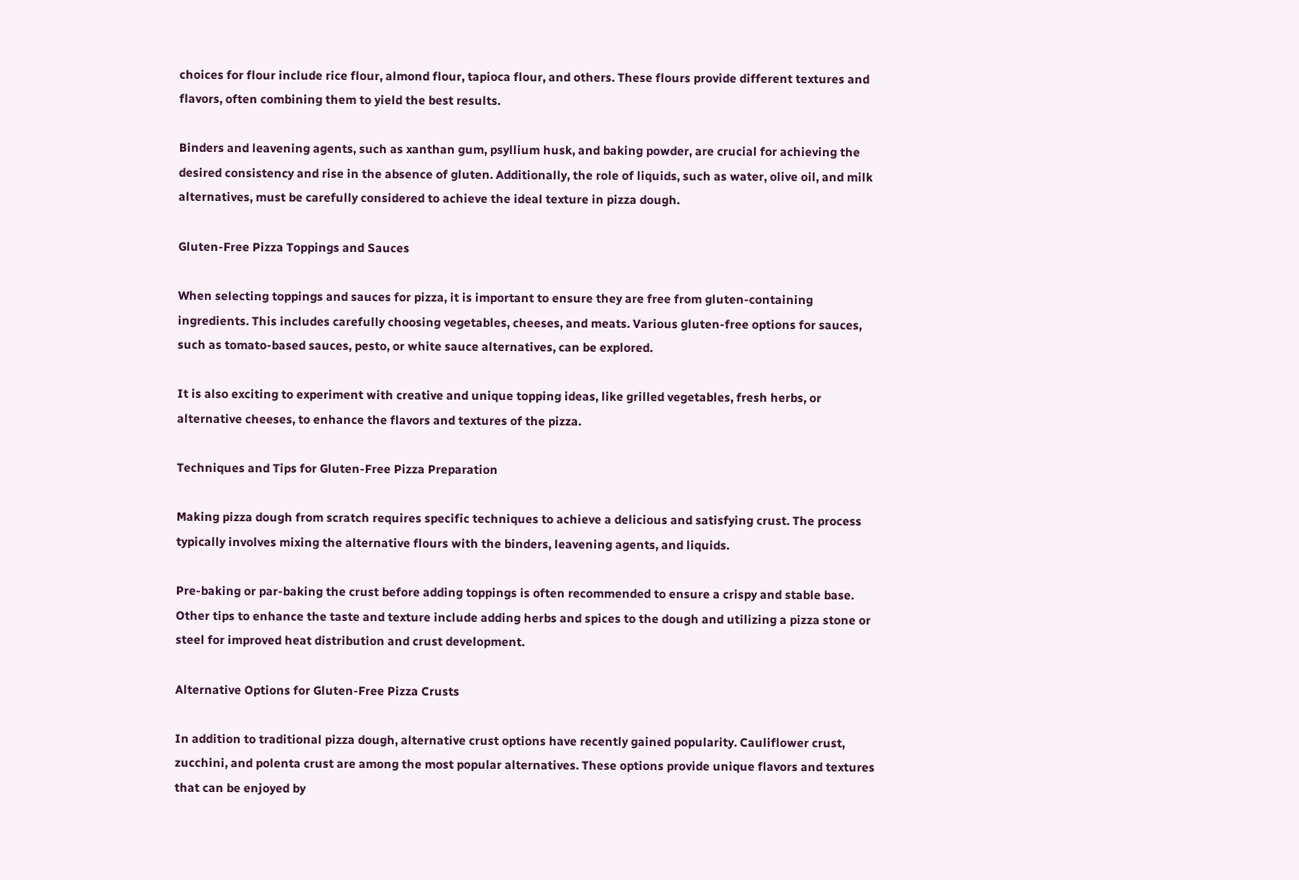choices for flour include rice flour, almond flour, tapioca flour, and others. These flours provide different textures and flavors, often combining them to yield the best results.

Binders and leavening agents, such as xanthan gum, psyllium husk, and baking powder, are crucial for achieving the desired consistency and rise in the absence of gluten. Additionally, the role of liquids, such as water, olive oil, and milk alternatives, must be carefully considered to achieve the ideal texture in pizza dough.

Gluten-Free Pizza Toppings and Sauces

When selecting toppings and sauces for pizza, it is important to ensure they are free from gluten-containing ingredients. This includes carefully choosing vegetables, cheeses, and meats. Various gluten-free options for sauces, such as tomato-based sauces, pesto, or white sauce alternatives, can be explored.

It is also exciting to experiment with creative and unique topping ideas, like grilled vegetables, fresh herbs, or alternative cheeses, to enhance the flavors and textures of the pizza.

Techniques and Tips for Gluten-Free Pizza Preparation

Making pizza dough from scratch requires specific techniques to achieve a delicious and satisfying crust. The process typically involves mixing the alternative flours with the binders, leavening agents, and liquids.

Pre-baking or par-baking the crust before adding toppings is often recommended to ensure a crispy and stable base. Other tips to enhance the taste and texture include adding herbs and spices to the dough and utilizing a pizza stone or steel for improved heat distribution and crust development.

Alternative Options for Gluten-Free Pizza Crusts

In addition to traditional pizza dough, alternative crust options have recently gained popularity. Cauliflower crust, zucchini, and polenta crust are among the most popular alternatives. These options provide unique flavors and textures that can be enjoyed by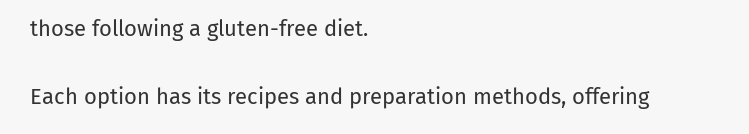those following a gluten-free diet.

Each option has its recipes and preparation methods, offering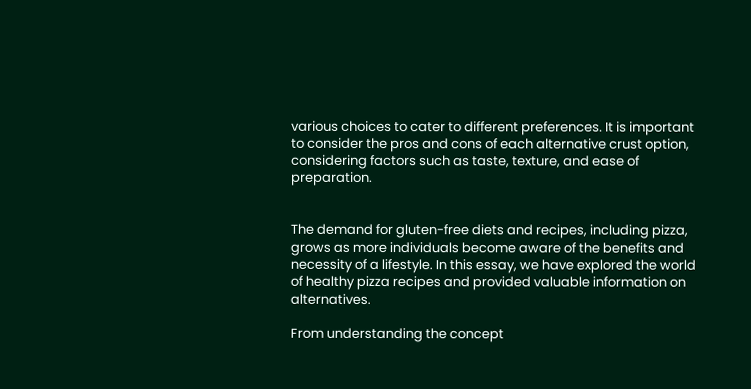various choices to cater to different preferences. It is important to consider the pros and cons of each alternative crust option, considering factors such as taste, texture, and ease of preparation.


The demand for gluten-free diets and recipes, including pizza, grows as more individuals become aware of the benefits and necessity of a lifestyle. In this essay, we have explored the world of healthy pizza recipes and provided valuable information on alternatives.

From understanding the concept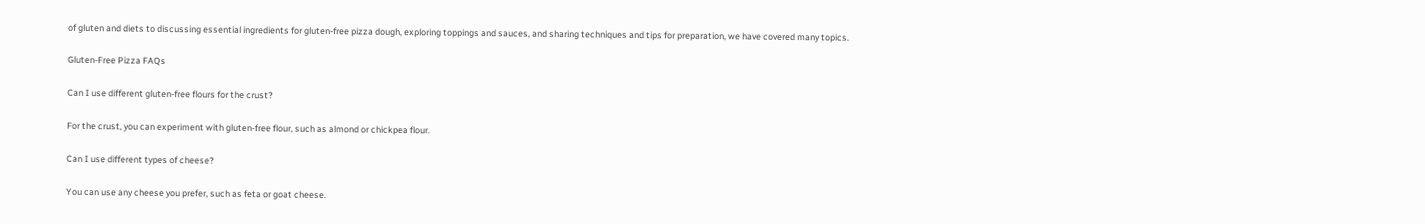of gluten and diets to discussing essential ingredients for gluten-free pizza dough, exploring toppings and sauces, and sharing techniques and tips for preparation, we have covered many topics.

Gluten-Free Pizza FAQs

Can I use different gluten-free flours for the crust?

For the crust, you can experiment with gluten-free flour, such as almond or chickpea flour.

Can I use different types of cheese?

You can use any cheese you prefer, such as feta or goat cheese.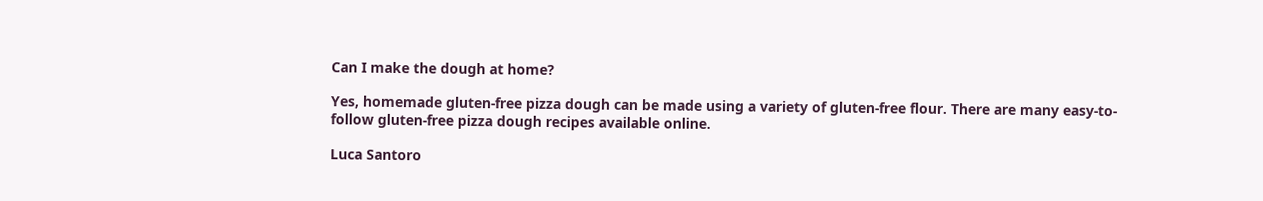Can I make the dough at home?

Yes, homemade gluten-free pizza dough can be made using a variety of gluten-free flour. There are many easy-to-follow gluten-free pizza dough recipes available online.

Luca Santoro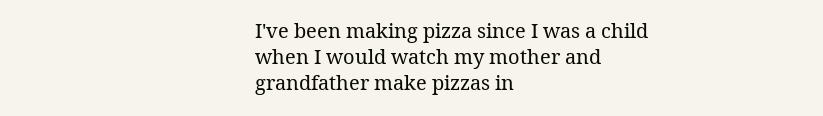I've been making pizza since I was a child when I would watch my mother and grandfather make pizzas in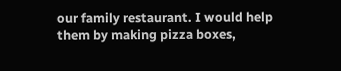our family restaurant. I would help them by making pizza boxes,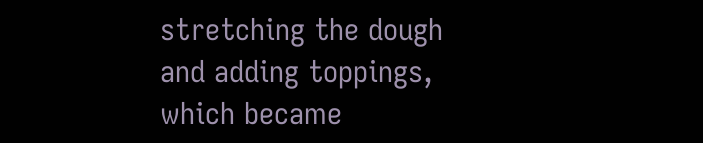stretching the dough and adding toppings, which became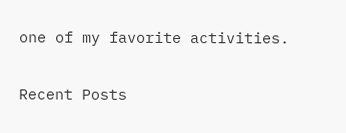one of my favorite activities.

Recent Posts